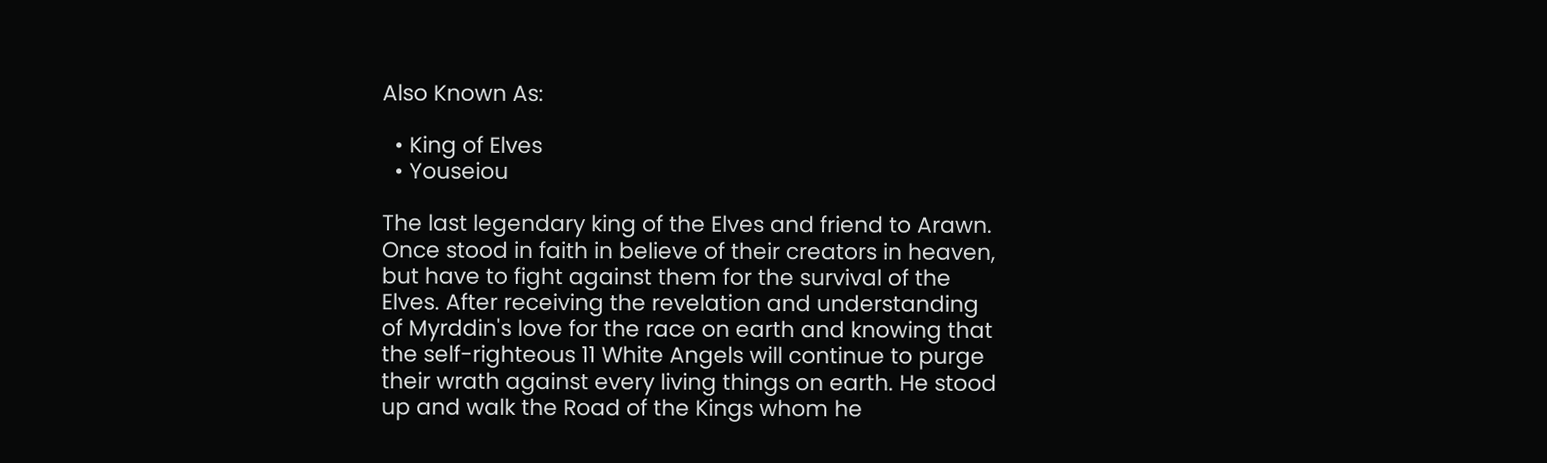Also Known As:

  • King of Elves
  • Youseiou

The last legendary king of the Elves and friend to Arawn. Once stood in faith in believe of their creators in heaven, but have to fight against them for the survival of the Elves. After receiving the revelation and understanding of Myrddin's love for the race on earth and knowing that the self-righteous 11 White Angels will continue to purge their wrath against every living things on earth. He stood up and walk the Road of the Kings whom he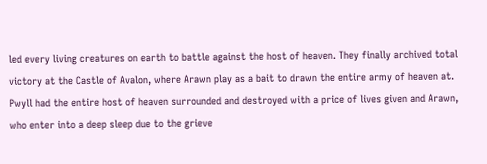led every living creatures on earth to battle against the host of heaven. They finally archived total victory at the Castle of Avalon, where Arawn play as a bait to drawn the entire army of heaven at. Pwyll had the entire host of heaven surrounded and destroyed with a price of lives given and Arawn, who enter into a deep sleep due to the grieve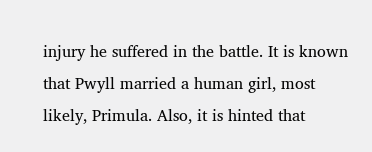injury he suffered in the battle. It is known that Pwyll married a human girl, most likely, Primula. Also, it is hinted that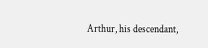Arthur, his descendant,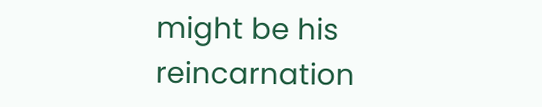might be his reincarnation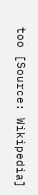too [Source: Wikipedia]